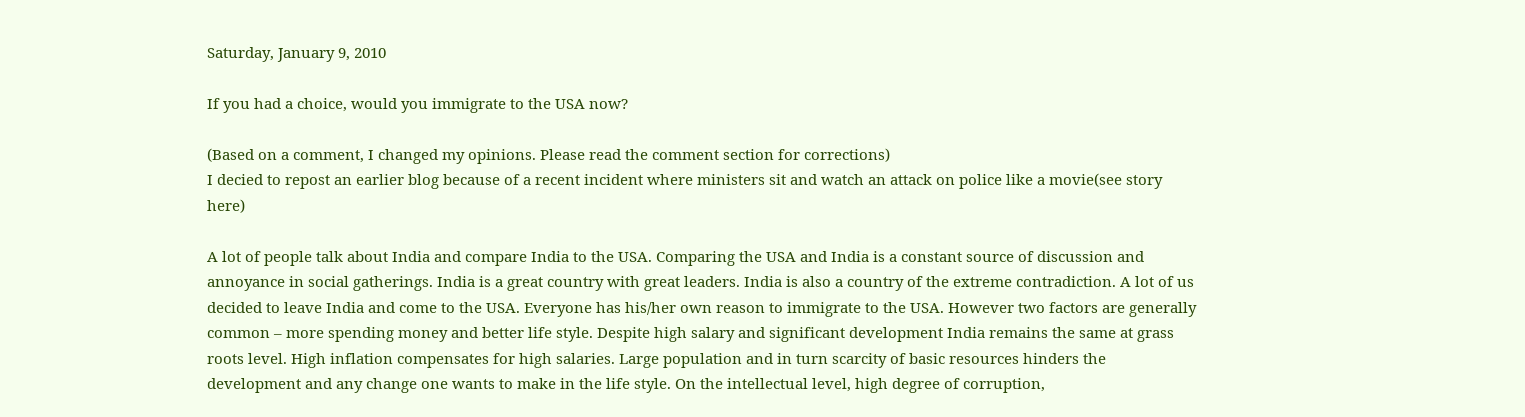Saturday, January 9, 2010

If you had a choice, would you immigrate to the USA now?

(Based on a comment, I changed my opinions. Please read the comment section for corrections)
I decied to repost an earlier blog because of a recent incident where ministers sit and watch an attack on police like a movie(see story here)

A lot of people talk about India and compare India to the USA. Comparing the USA and India is a constant source of discussion and annoyance in social gatherings. India is a great country with great leaders. India is also a country of the extreme contradiction. A lot of us decided to leave India and come to the USA. Everyone has his/her own reason to immigrate to the USA. However two factors are generally common – more spending money and better life style. Despite high salary and significant development India remains the same at grass roots level. High inflation compensates for high salaries. Large population and in turn scarcity of basic resources hinders the development and any change one wants to make in the life style. On the intellectual level, high degree of corruption,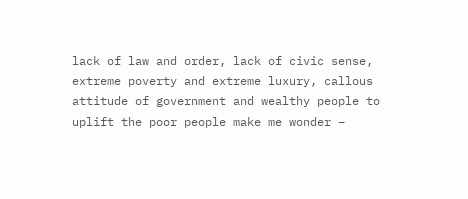lack of law and order, lack of civic sense, extreme poverty and extreme luxury, callous attitude of government and wealthy people to uplift the poor people make me wonder –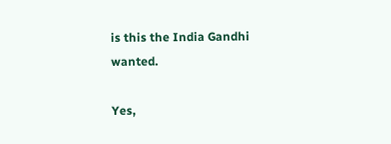is this the India Gandhi wanted.

Yes,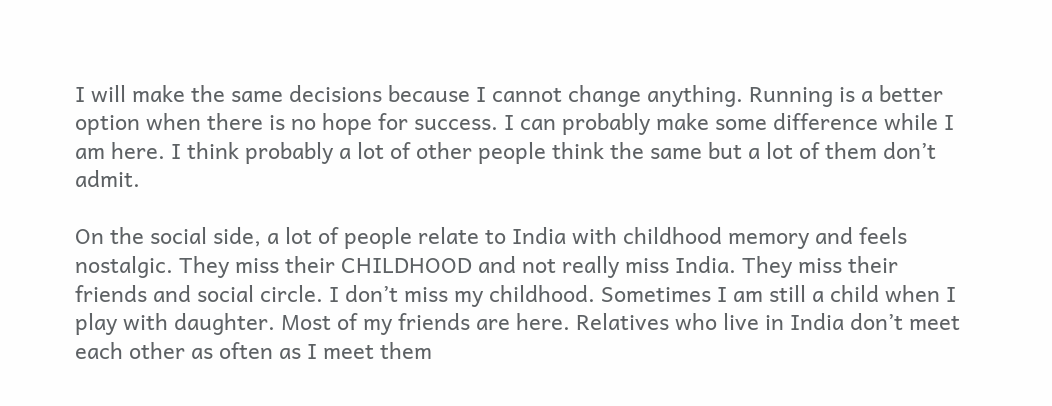I will make the same decisions because I cannot change anything. Running is a better option when there is no hope for success. I can probably make some difference while I am here. I think probably a lot of other people think the same but a lot of them don’t admit.

On the social side, a lot of people relate to India with childhood memory and feels nostalgic. They miss their CHILDHOOD and not really miss India. They miss their friends and social circle. I don’t miss my childhood. Sometimes I am still a child when I play with daughter. Most of my friends are here. Relatives who live in India don’t meet each other as often as I meet them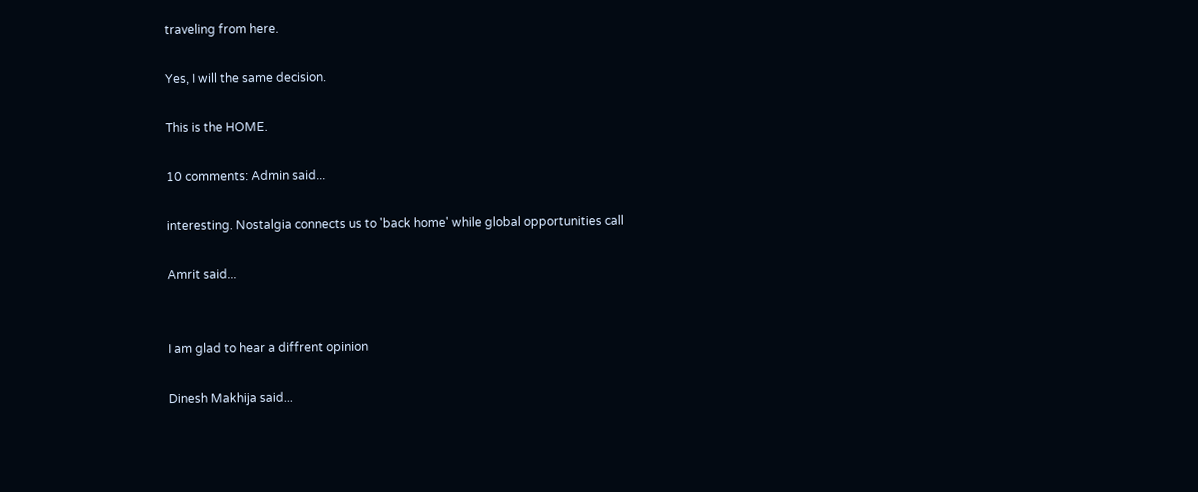traveling from here.

Yes, I will the same decision.

This is the HOME.

10 comments: Admin said...

interesting. Nostalgia connects us to 'back home' while global opportunities call

Amrit said...


I am glad to hear a diffrent opinion

Dinesh Makhija said...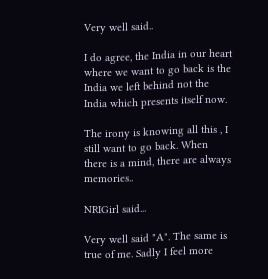Very well said..

I do agree, the India in our heart where we want to go back is the India we left behind not the India which presents itself now.

The irony is knowing all this , I still want to go back. When there is a mind, there are always memories..

NRIGirl said...

Very well said "A". The same is true of me. Sadly I feel more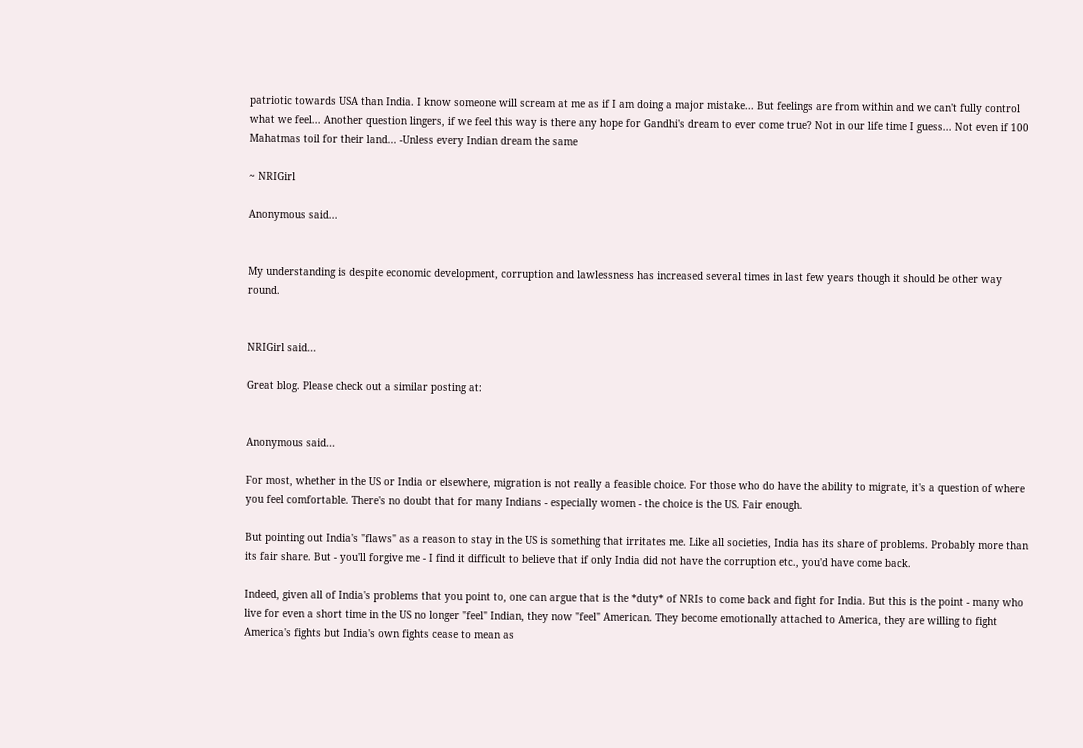patriotic towards USA than India. I know someone will scream at me as if I am doing a major mistake... But feelings are from within and we can't fully control what we feel... Another question lingers, if we feel this way is there any hope for Gandhi's dream to ever come true? Not in our life time I guess... Not even if 100 Mahatmas toil for their land... -Unless every Indian dream the same

~ NRIGirl

Anonymous said...


My understanding is despite economic development, corruption and lawlessness has increased several times in last few years though it should be other way round.


NRIGirl said...

Great blog. Please check out a similar posting at:


Anonymous said...

For most, whether in the US or India or elsewhere, migration is not really a feasible choice. For those who do have the ability to migrate, it's a question of where you feel comfortable. There's no doubt that for many Indians - especially women - the choice is the US. Fair enough.

But pointing out India's "flaws" as a reason to stay in the US is something that irritates me. Like all societies, India has its share of problems. Probably more than its fair share. But - you'll forgive me - I find it difficult to believe that if only India did not have the corruption etc., you'd have come back.

Indeed, given all of India's problems that you point to, one can argue that is the *duty* of NRIs to come back and fight for India. But this is the point - many who live for even a short time in the US no longer "feel" Indian, they now "feel" American. They become emotionally attached to America, they are willing to fight America's fights but India's own fights cease to mean as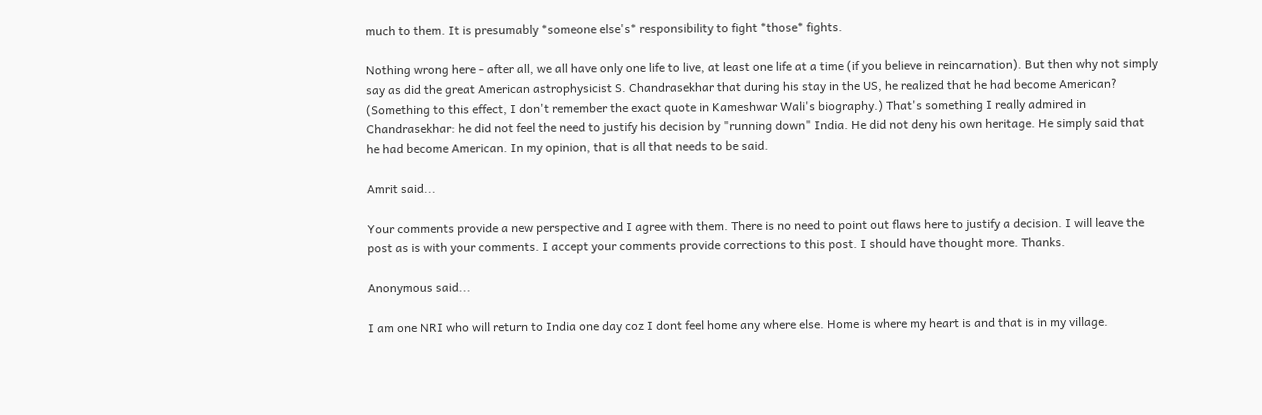much to them. It is presumably *someone else's* responsibility to fight *those* fights.

Nothing wrong here - after all, we all have only one life to live, at least one life at a time (if you believe in reincarnation). But then why not simply say as did the great American astrophysicist S. Chandrasekhar that during his stay in the US, he realized that he had become American? (Something to this effect, I don't remember the exact quote in Kameshwar Wali's biography.) That's something I really admired in Chandrasekhar: he did not feel the need to justify his decision by "running down" India. He did not deny his own heritage. He simply said that he had become American. In my opinion, that is all that needs to be said.

Amrit said...

Your comments provide a new perspective and I agree with them. There is no need to point out flaws here to justify a decision. I will leave the post as is with your comments. I accept your comments provide corrections to this post. I should have thought more. Thanks.

Anonymous said...

I am one NRI who will return to India one day coz I dont feel home any where else. Home is where my heart is and that is in my village.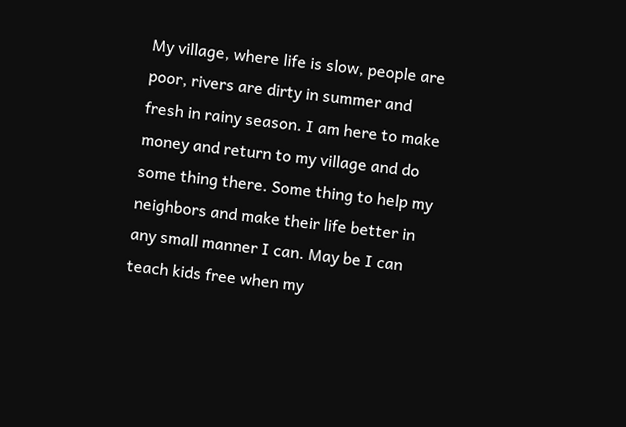My village, where life is slow, people are poor, rivers are dirty in summer and fresh in rainy season. I am here to make money and return to my village and do some thing there. Some thing to help my neighbors and make their life better in any small manner I can. May be I can teach kids free when my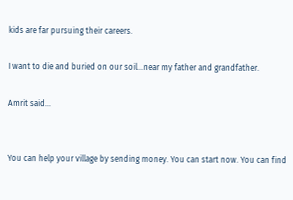kids are far pursuing their careers.

I want to die and buried on our soil...near my father and grandfather.

Amrit said...


You can help your village by sending money. You can start now. You can find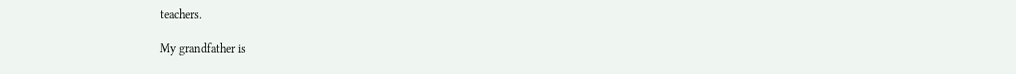teachers.

My grandfather is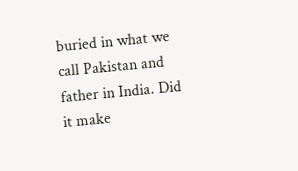buried in what we call Pakistan and father in India. Did it make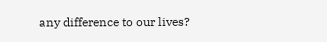any difference to our lives?